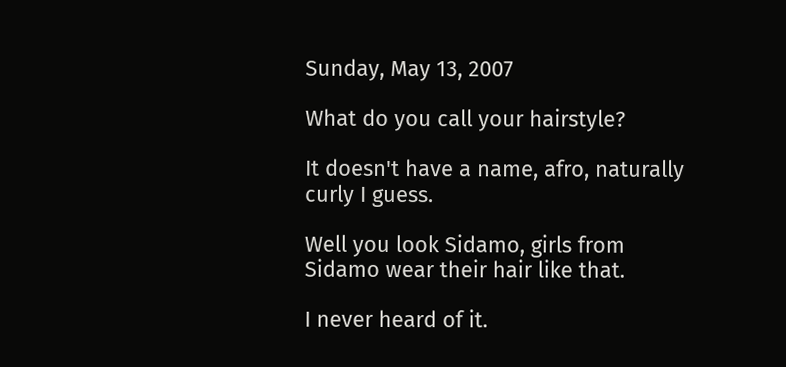Sunday, May 13, 2007

What do you call your hairstyle?

It doesn't have a name, afro, naturally curly I guess.

Well you look Sidamo, girls from Sidamo wear their hair like that.

I never heard of it.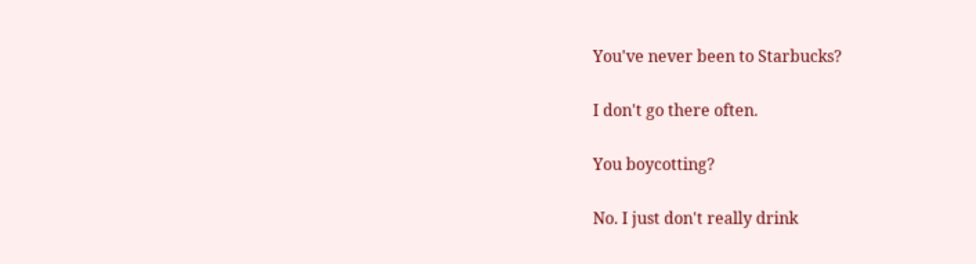You've never been to Starbucks?

I don't go there often.

You boycotting?

No. I just don't really drink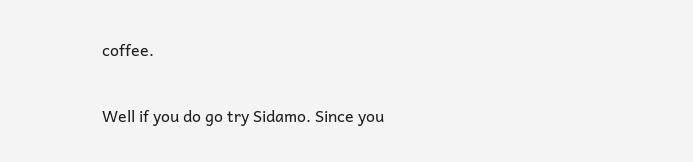coffee.

Well if you do go try Sidamo. Since you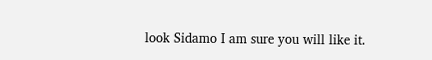look Sidamo I am sure you will like it.